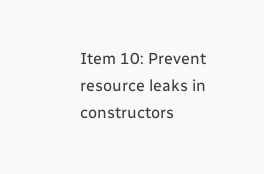Item 10: Prevent resource leaks in constructors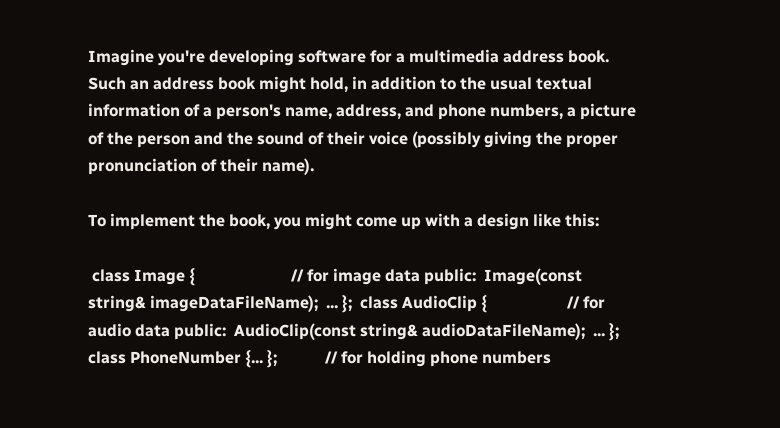Imagine you're developing software for a multimedia address book. Such an address book might hold, in addition to the usual textual information of a person's name, address, and phone numbers, a picture of the person and the sound of their voice (possibly giving the proper pronunciation of their name).

To implement the book, you might come up with a design like this:

 class Image {                        // for image data public:  Image(const string& imageDataFileName);  ... };  class AudioClip {                    // for audio data public:  AudioClip(const string& audioDataFileName);  ... };  class PhoneNumber {... };            // for holding phone numbers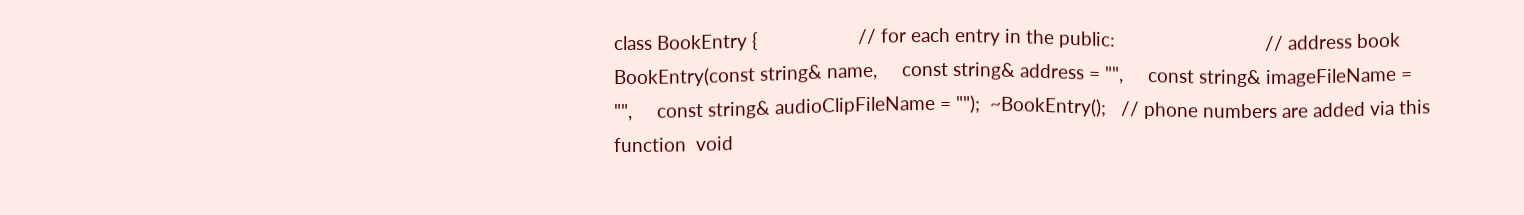class BookEntry {                    // for each entry in the public:                              // address book   BookEntry(const string& name,     const string& address = "",     const string& imageFileName = "",     const string& audioClipFileName = "");  ~BookEntry();   // phone numbers are added via this function  void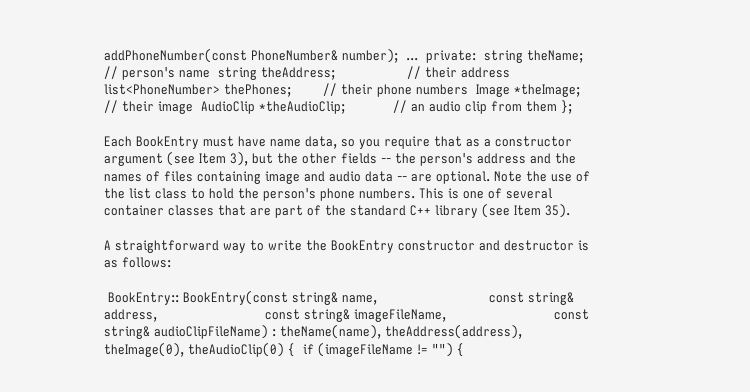addPhoneNumber(const PhoneNumber& number);  ...  private:  string theName;                     // person's name  string theAddress;                  // their address   list<PhoneNumber> thePhones;        // their phone numbers  Image *theImage;                    // their image  AudioClip *theAudioClip;            // an audio clip from them };

Each BookEntry must have name data, so you require that as a constructor argument (see Item 3), but the other fields -- the person's address and the names of files containing image and audio data -- are optional. Note the use of the list class to hold the person's phone numbers. This is one of several container classes that are part of the standard C++ library (see Item 35).

A straightforward way to write the BookEntry constructor and destructor is as follows:

 BookEntry:: BookEntry(const string& name,                            const string& address,                           const string& imageFileName,                           const string& audioClipFileName) : theName(name), theAddress(address),    theImage(0), theAudioClip(0) {  if (imageFileName != "") {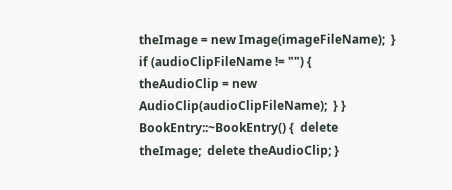theImage = new Image(imageFileName);  }   if (audioClipFileName != "") {   theAudioClip = new AudioClip(audioClipFileName);  } }  BookEntry::~BookEntry() {  delete theImage;  delete theAudioClip; }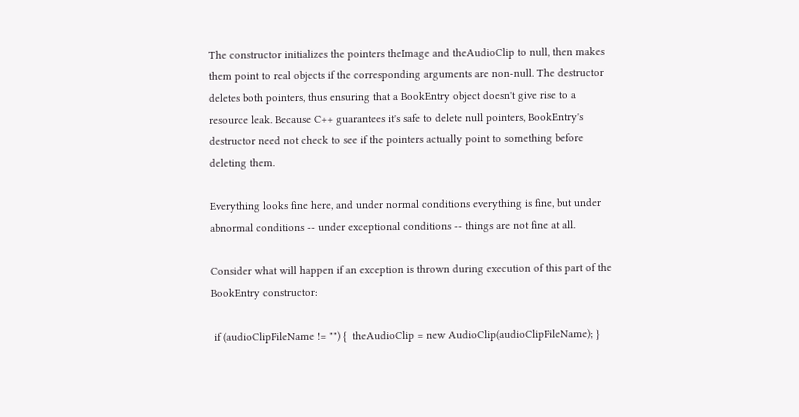The constructor initializes the pointers theImage and theAudioClip to null, then makes them point to real objects if the corresponding arguments are non-null. The destructor deletes both pointers, thus ensuring that a BookEntry object doesn't give rise to a resource leak. Because C++ guarantees it's safe to delete null pointers, BookEntry's destructor need not check to see if the pointers actually point to something before deleting them.

Everything looks fine here, and under normal conditions everything is fine, but under abnormal conditions -- under exceptional conditions -- things are not fine at all.

Consider what will happen if an exception is thrown during execution of this part of the BookEntry constructor:

 if (audioClipFileName != "") {  theAudioClip = new AudioClip(audioClipFileName); }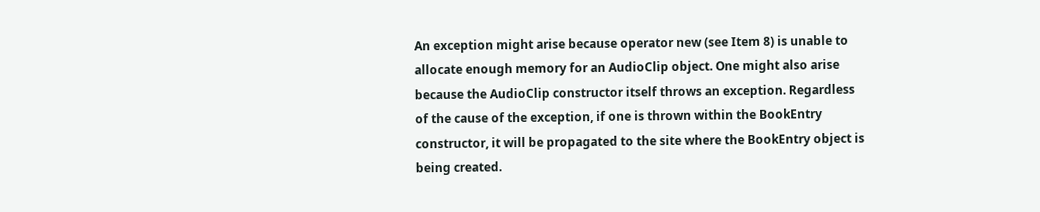An exception might arise because operator new (see Item 8) is unable to allocate enough memory for an AudioClip object. One might also arise because the AudioClip constructor itself throws an exception. Regardless of the cause of the exception, if one is thrown within the BookEntry constructor, it will be propagated to the site where the BookEntry object is being created.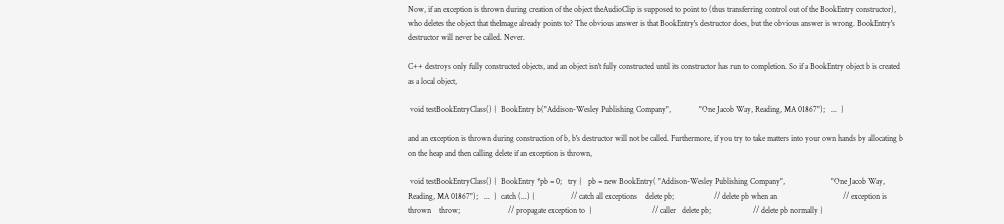Now, if an exception is thrown during creation of the object theAudioClip is supposed to point to (thus transferring control out of the BookEntry constructor), who deletes the object that theImage already points to? The obvious answer is that BookEntry's destructor does, but the obvious answer is wrong. BookEntry's destructor will never be called. Never.

C++ destroys only fully constructed objects, and an object isn't fully constructed until its constructor has run to completion. So if a BookEntry object b is created as a local object,

 void testBookEntryClass() {  BookEntry b("Addison-Wesley Publishing Company",              "One Jacob Way, Reading, MA 01867");   ...  }

and an exception is thrown during construction of b, b's destructor will not be called. Furthermore, if you try to take matters into your own hands by allocating b on the heap and then calling delete if an exception is thrown,

 void testBookEntryClass() {  BookEntry *pb = 0;   try {   pb = new BookEntry( "Addison-Wesley Publishing Company",                       "One Jacob Way, Reading, MA 01867");   ...  }  catch (...) {                  // catch all exceptions    delete pb;                    // delete pb when an                                 // exception is thrown    throw;                        // propagate exception to  }                              // caller   delete pb;                     // delete pb normally }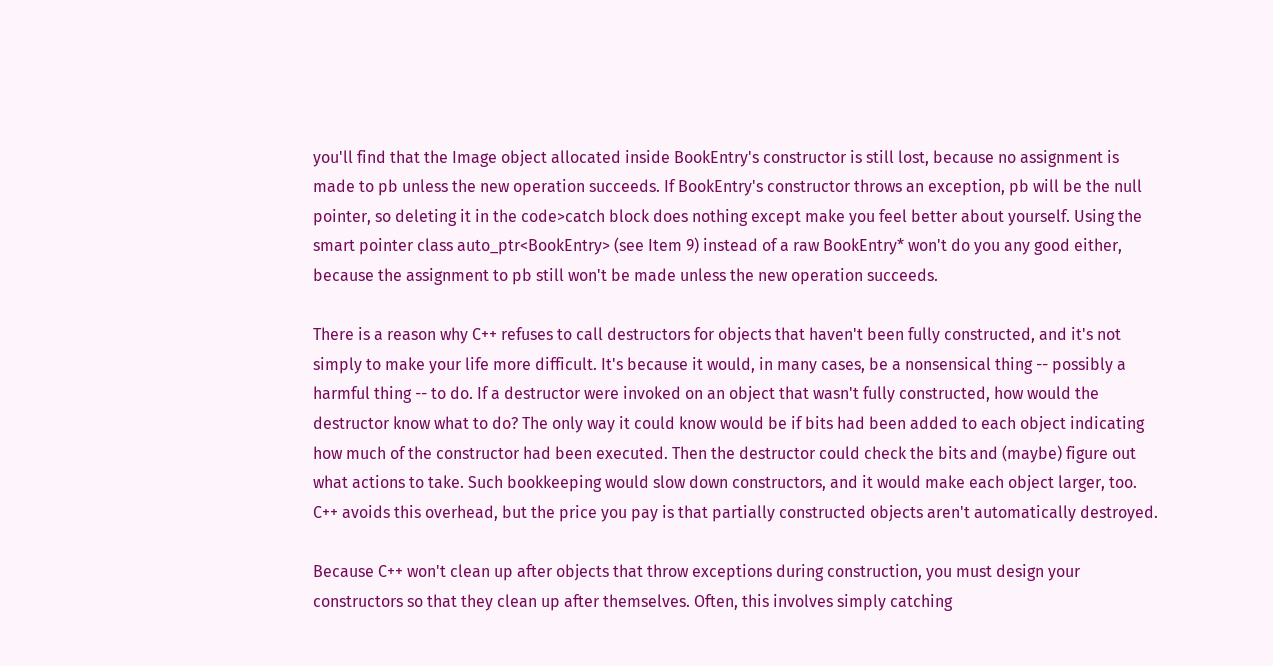you'll find that the Image object allocated inside BookEntry's constructor is still lost, because no assignment is made to pb unless the new operation succeeds. If BookEntry's constructor throws an exception, pb will be the null pointer, so deleting it in the code>catch block does nothing except make you feel better about yourself. Using the smart pointer class auto_ptr<BookEntry> (see Item 9) instead of a raw BookEntry* won't do you any good either, because the assignment to pb still won't be made unless the new operation succeeds.

There is a reason why C++ refuses to call destructors for objects that haven't been fully constructed, and it's not simply to make your life more difficult. It's because it would, in many cases, be a nonsensical thing -- possibly a harmful thing -- to do. If a destructor were invoked on an object that wasn't fully constructed, how would the destructor know what to do? The only way it could know would be if bits had been added to each object indicating how much of the constructor had been executed. Then the destructor could check the bits and (maybe) figure out what actions to take. Such bookkeeping would slow down constructors, and it would make each object larger, too. C++ avoids this overhead, but the price you pay is that partially constructed objects aren't automatically destroyed.

Because C++ won't clean up after objects that throw exceptions during construction, you must design your constructors so that they clean up after themselves. Often, this involves simply catching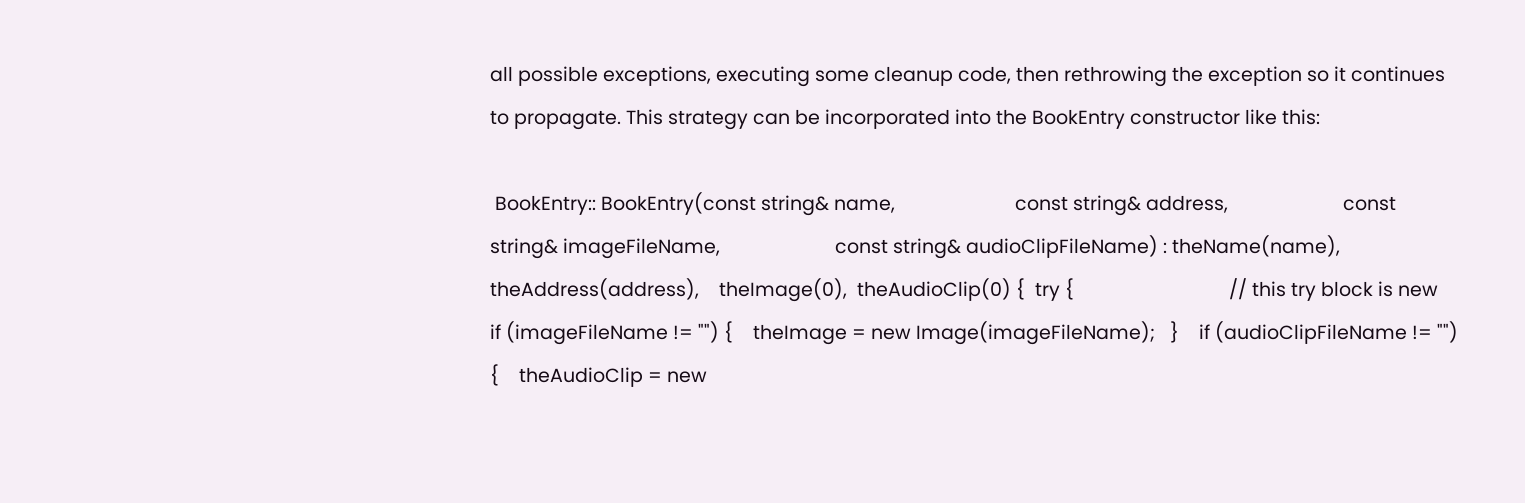all possible exceptions, executing some cleanup code, then rethrowing the exception so it continues to propagate. This strategy can be incorporated into the BookEntry constructor like this:

 BookEntry:: BookEntry(const string& name,                        const string& address,                       const string& imageFileName,                       const string& audioClipFileName) : theName(name), theAddress(address),    theImage(0),  theAudioClip(0) {  try {                               // this try block is new   if (imageFileName != "") {    theImage = new Image(imageFileName);   }    if (audioClipFileName != "") {    theAudioClip = new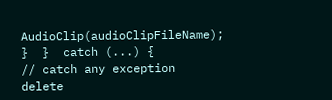AudioClip(audioClipFileName);   }  }  catch (...) {                       // catch any exception    delete